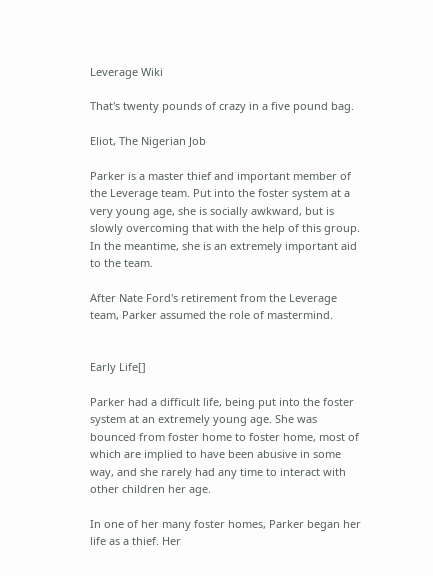Leverage Wiki

That's twenty pounds of crazy in a five pound bag.

Eliot, The Nigerian Job

Parker is a master thief and important member of the Leverage team. Put into the foster system at a very young age, she is socially awkward, but is slowly overcoming that with the help of this group. In the meantime, she is an extremely important aid to the team.

After Nate Ford's retirement from the Leverage team, Parker assumed the role of mastermind.


Early Life[]

Parker had a difficult life, being put into the foster system at an extremely young age. She was bounced from foster home to foster home, most of which are implied to have been abusive in some way, and she rarely had any time to interact with other children her age.

In one of her many foster homes, Parker began her life as a thief. Her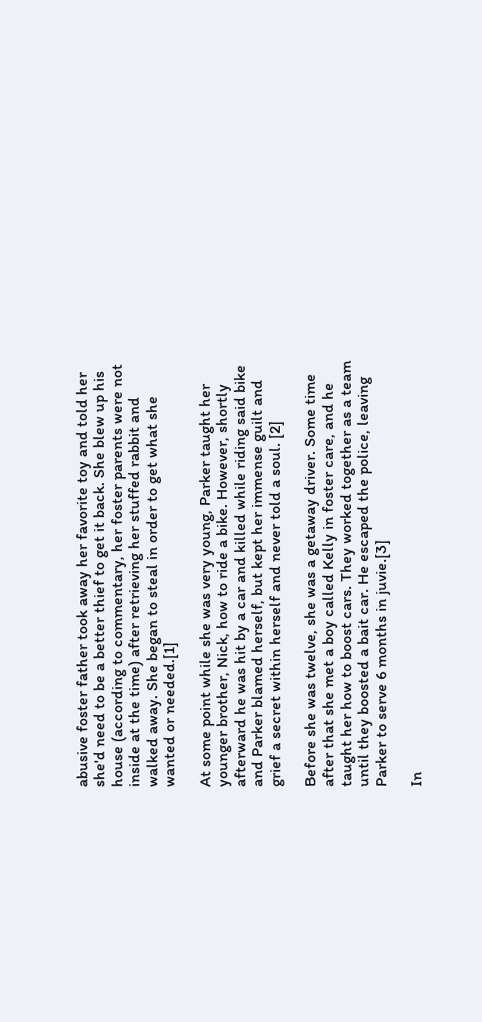abusive foster father took away her favorite toy and told her she'd need to be a better thief to get it back. She blew up his house (according to commentary, her foster parents were not inside at the time) after retrieving her stuffed rabbit and walked away. She began to steal in order to get what she wanted or needed.[1]

At some point while she was very young, Parker taught her younger brother, Nick, how to ride a bike. However, shortly afterward he was hit by a car and killed while riding said bike and Parker blamed herself, but kept her immense guilt and grief a secret within herself and never told a soul. [2]

Before she was twelve, she was a getaway driver. Some time after that she met a boy called Kelly in foster care, and he taught her how to boost cars. They worked together as a team until they boosted a bait car. He escaped the police, leaving Parker to serve 6 months in juvie.[3]

In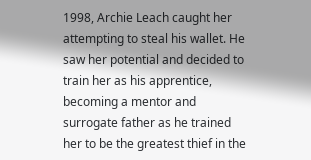1998, Archie Leach caught her attempting to steal his wallet. He saw her potential and decided to train her as his apprentice, becoming a mentor and surrogate father as he trained her to be the greatest thief in the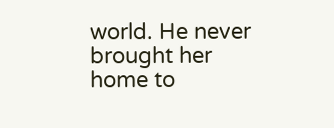world. He never brought her home to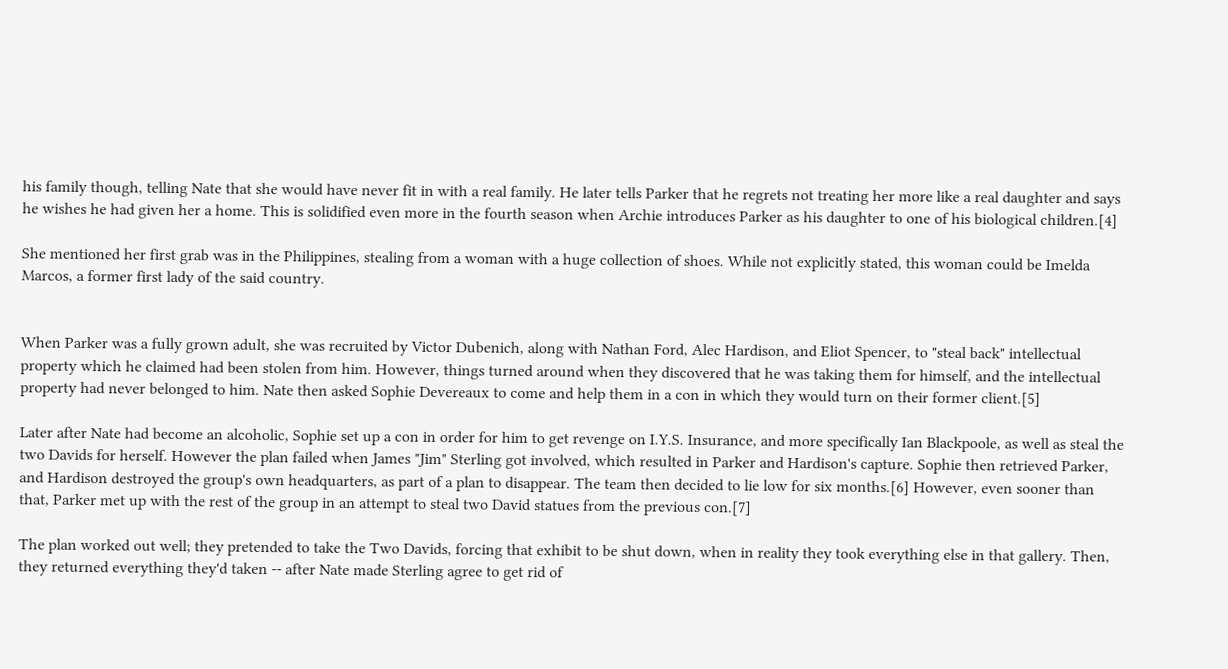his family though, telling Nate that she would have never fit in with a real family. He later tells Parker that he regrets not treating her more like a real daughter and says he wishes he had given her a home. This is solidified even more in the fourth season when Archie introduces Parker as his daughter to one of his biological children.[4]

She mentioned her first grab was in the Philippines, stealing from a woman with a huge collection of shoes. While not explicitly stated, this woman could be Imelda Marcos, a former first lady of the said country.


When Parker was a fully grown adult, she was recruited by Victor Dubenich, along with Nathan Ford, Alec Hardison, and Eliot Spencer, to "steal back" intellectual property which he claimed had been stolen from him. However, things turned around when they discovered that he was taking them for himself, and the intellectual property had never belonged to him. Nate then asked Sophie Devereaux to come and help them in a con in which they would turn on their former client.[5]

Later after Nate had become an alcoholic, Sophie set up a con in order for him to get revenge on I.Y.S. Insurance, and more specifically Ian Blackpoole, as well as steal the two Davids for herself. However the plan failed when James "Jim" Sterling got involved, which resulted in Parker and Hardison's capture. Sophie then retrieved Parker, and Hardison destroyed the group's own headquarters, as part of a plan to disappear. The team then decided to lie low for six months.[6] However, even sooner than that, Parker met up with the rest of the group in an attempt to steal two David statues from the previous con.[7]

The plan worked out well; they pretended to take the Two Davids, forcing that exhibit to be shut down, when in reality they took everything else in that gallery. Then, they returned everything they'd taken -- after Nate made Sterling agree to get rid of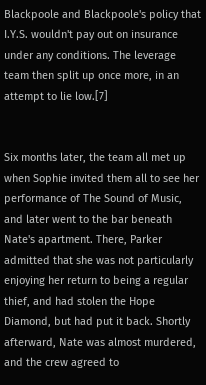Blackpoole and Blackpoole's policy that I.Y.S. wouldn't pay out on insurance under any conditions. The leverage team then split up once more, in an attempt to lie low.[7]


Six months later, the team all met up when Sophie invited them all to see her performance of The Sound of Music, and later went to the bar beneath Nate's apartment. There, Parker admitted that she was not particularly enjoying her return to being a regular thief, and had stolen the Hope Diamond, but had put it back. Shortly afterward, Nate was almost murdered, and the crew agreed to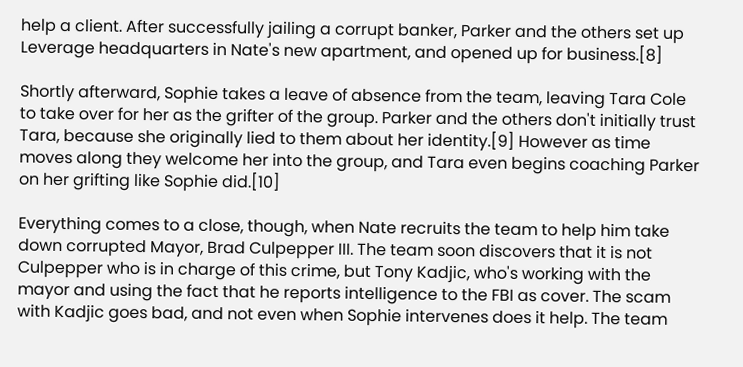help a client. After successfully jailing a corrupt banker, Parker and the others set up Leverage headquarters in Nate's new apartment, and opened up for business.[8]

Shortly afterward, Sophie takes a leave of absence from the team, leaving Tara Cole to take over for her as the grifter of the group. Parker and the others don't initially trust Tara, because she originally lied to them about her identity.[9] However as time moves along they welcome her into the group, and Tara even begins coaching Parker on her grifting like Sophie did.[10]

Everything comes to a close, though, when Nate recruits the team to help him take down corrupted Mayor, Brad Culpepper III. The team soon discovers that it is not Culpepper who is in charge of this crime, but Tony Kadjic, who's working with the mayor and using the fact that he reports intelligence to the FBI as cover. The scam with Kadjic goes bad, and not even when Sophie intervenes does it help. The team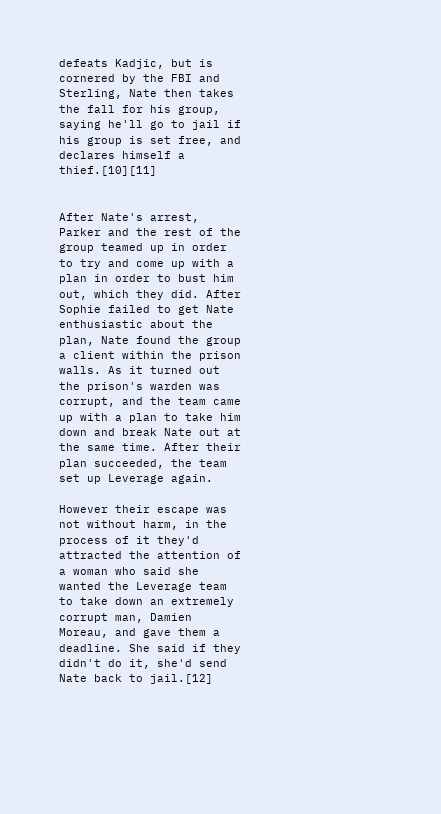defeats Kadjic, but is cornered by the FBI and Sterling, Nate then takes the fall for his group, saying he'll go to jail if his group is set free, and declares himself a thief.[10][11]


After Nate's arrest, Parker and the rest of the group teamed up in order to try and come up with a plan in order to bust him out, which they did. After Sophie failed to get Nate enthusiastic about the plan, Nate found the group a client within the prison walls. As it turned out the prison's warden was corrupt, and the team came up with a plan to take him down and break Nate out at the same time. After their plan succeeded, the team set up Leverage again.

However their escape was not without harm, in the process of it they'd attracted the attention of a woman who said she wanted the Leverage team to take down an extremely corrupt man, Damien Moreau, and gave them a deadline. She said if they didn't do it, she'd send Nate back to jail.[12]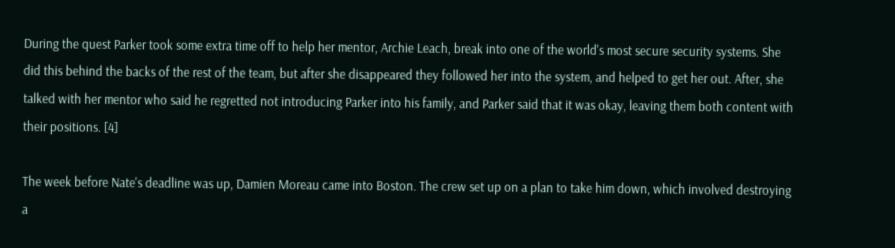During the quest Parker took some extra time off to help her mentor, Archie Leach, break into one of the world's most secure security systems. She did this behind the backs of the rest of the team, but after she disappeared they followed her into the system, and helped to get her out. After, she talked with her mentor who said he regretted not introducing Parker into his family, and Parker said that it was okay, leaving them both content with their positions. [4]

The week before Nate's deadline was up, Damien Moreau came into Boston. The crew set up on a plan to take him down, which involved destroying a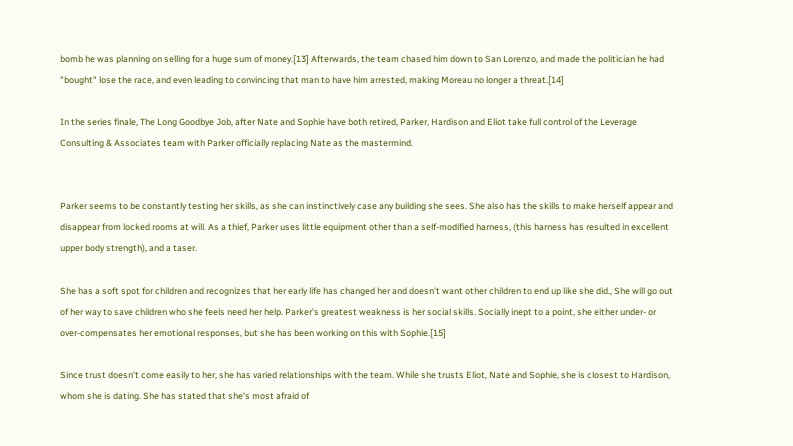bomb he was planning on selling for a huge sum of money.[13] Afterwards, the team chased him down to San Lorenzo, and made the politician he had "bought" lose the race, and even leading to convincing that man to have him arrested, making Moreau no longer a threat.[14]

In the series finale, The Long Goodbye Job, after Nate and Sophie have both retired, Parker, Hardison and Eliot take full control of the Leverage Consulting & Associates team with Parker officially replacing Nate as the mastermind.


Parker seems to be constantly testing her skills, as she can instinctively case any building she sees. She also has the skills to make herself appear and disappear from locked rooms at will. As a thief, Parker uses little equipment other than a self-modified harness, (this harness has resulted in excellent upper body strength), and a taser.

She has a soft spot for children and recognizes that her early life has changed her and doesn't want other children to end up like she did., She will go out of her way to save children who she feels need her help. Parker's greatest weakness is her social skills. Socially inept to a point, she either under- or over-compensates her emotional responses, but she has been working on this with Sophie.[15]

Since trust doesn't come easily to her, she has varied relationships with the team. While she trusts Eliot, Nate and Sophie, she is closest to Hardison, whom she is dating. She has stated that she's most afraid of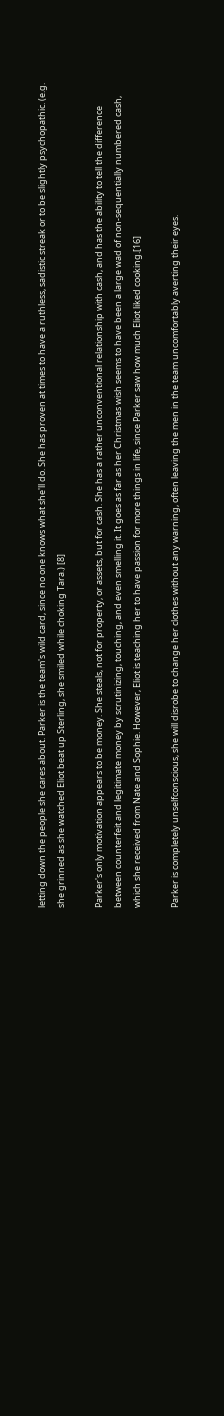letting down the people she cares about. Parker is the team's wild card, since no one knows what she'll do. She has proven at times to have a ruthless, sadistic streak or to be slightly psychopathic. (e.g. she grinned as she watched Eliot beat up Sterling, she smiled while choking Tara.) [8]

Parker's only motivation appears to be money. She steals, not for property, or assets, but for cash. She has a rather unconventional relationship with cash, and has the ability to tell the difference between counterfeit and legitimate money by scrutinizing, touching, and even smelling it. It goes as far as her Christmas wish seems to have been a large wad of non-sequentially numbered cash, which she received from Nate and Sophie. However, Eliot is teaching her to have passion for more things in life, since Parker saw how much Eliot liked cooking.[16]

Parker is completely unselfconscious, she will disrobe to change her clothes without any warning, often leaving the men in the team uncomfortably averting their eyes.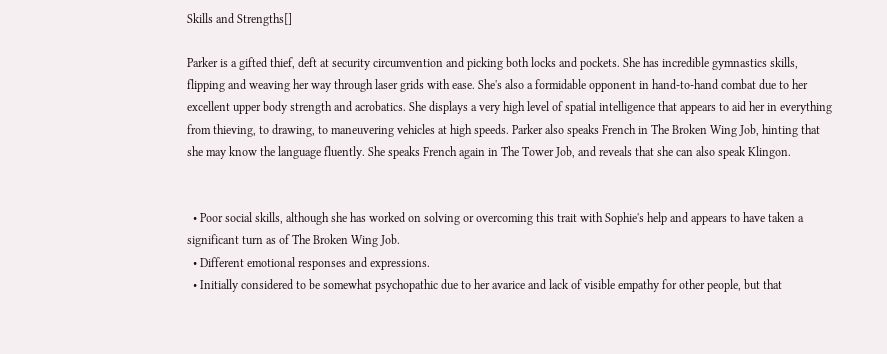Skills and Strengths[]

Parker is a gifted thief, deft at security circumvention and picking both locks and pockets. She has incredible gymnastics skills, flipping and weaving her way through laser grids with ease. She's also a formidable opponent in hand-to-hand combat due to her excellent upper body strength and acrobatics. She displays a very high level of spatial intelligence that appears to aid her in everything from thieving, to drawing, to maneuvering vehicles at high speeds. Parker also speaks French in The Broken Wing Job, hinting that she may know the language fluently. She speaks French again in The Tower Job, and reveals that she can also speak Klingon.


  • Poor social skills, although she has worked on solving or overcoming this trait with Sophie's help and appears to have taken a significant turn as of The Broken Wing Job.
  • Different emotional responses and expressions.
  • Initially considered to be somewhat psychopathic due to her avarice and lack of visible empathy for other people, but that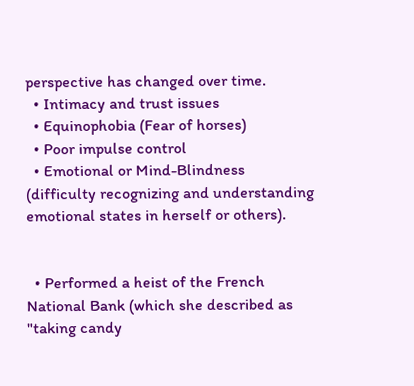perspective has changed over time.
  • Intimacy and trust issues
  • Equinophobia (Fear of horses)
  • Poor impulse control
  • Emotional or Mind-Blindness (difficulty recognizing and understanding emotional states in herself or others).


  • Performed a heist of the French National Bank (which she described as "taking candy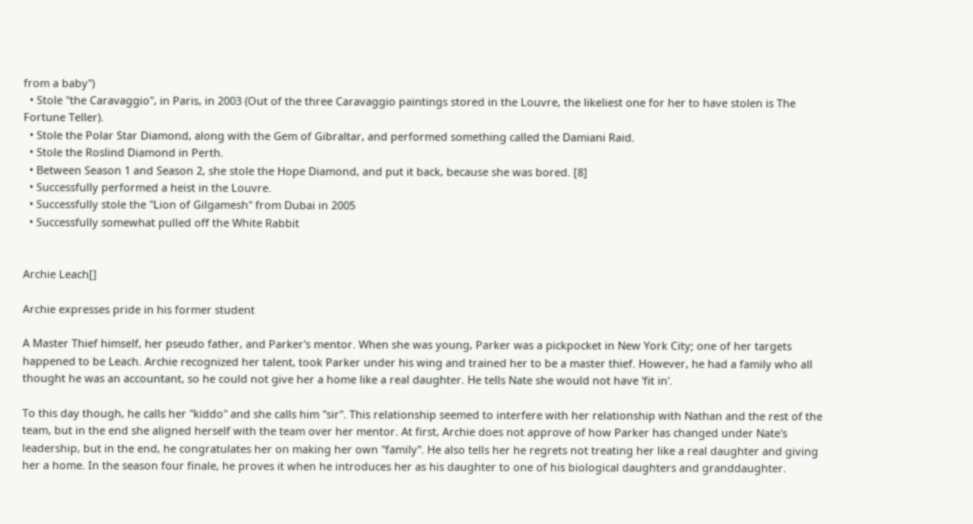from a baby")
  • Stole "the Caravaggio", in Paris, in 2003 (Out of the three Caravaggio paintings stored in the Louvre, the likeliest one for her to have stolen is The Fortune Teller).
  • Stole the Polar Star Diamond, along with the Gem of Gibraltar, and performed something called the Damiani Raid.
  • Stole the Roslind Diamond in Perth.
  • Between Season 1 and Season 2, she stole the Hope Diamond, and put it back, because she was bored. [8]
  • Successfully performed a heist in the Louvre.
  • Successfully stole the "Lion of Gilgamesh" from Dubai in 2005
  • Successfully somewhat pulled off the White Rabbit


Archie Leach[]

Archie expresses pride in his former student

A Master Thief himself, her pseudo father, and Parker's mentor. When she was young, Parker was a pickpocket in New York City; one of her targets happened to be Leach. Archie recognized her talent, took Parker under his wing and trained her to be a master thief. However, he had a family who all thought he was an accountant, so he could not give her a home like a real daughter. He tells Nate she would not have 'fit in'.

To this day though, he calls her "kiddo" and she calls him "sir". This relationship seemed to interfere with her relationship with Nathan and the rest of the team, but in the end she aligned herself with the team over her mentor. At first, Archie does not approve of how Parker has changed under Nate's leadership, but in the end, he congratulates her on making her own "family". He also tells her he regrets not treating her like a real daughter and giving her a home. In the season four finale, he proves it when he introduces her as his daughter to one of his biological daughters and granddaughter.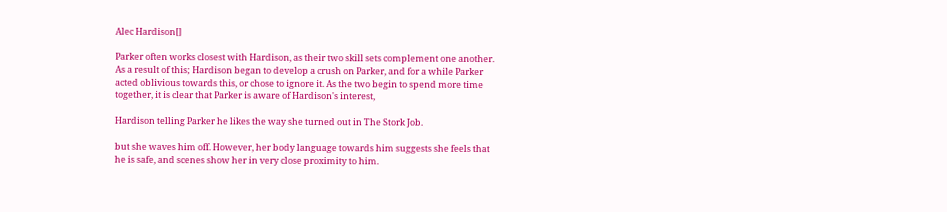Alec Hardison[]

Parker often works closest with Hardison, as their two skill sets complement one another. As a result of this; Hardison began to develop a crush on Parker, and for a while Parker acted oblivious towards this, or chose to ignore it. As the two begin to spend more time together, it is clear that Parker is aware of Hardison's interest,

Hardison telling Parker he likes the way she turned out in The Stork Job.

but she waves him off. However, her body language towards him suggests she feels that he is safe, and scenes show her in very close proximity to him.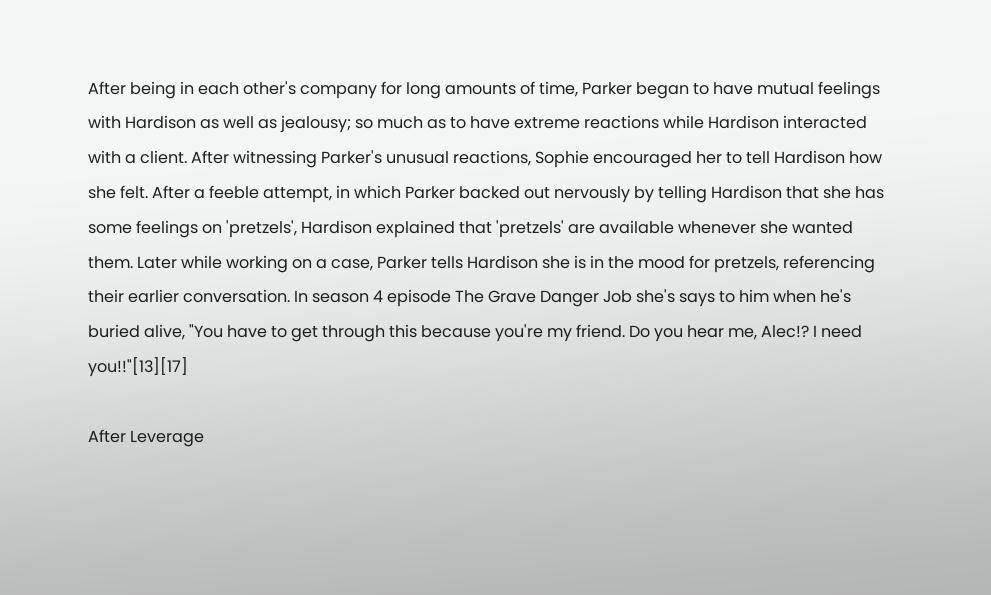After being in each other's company for long amounts of time, Parker began to have mutual feelings with Hardison as well as jealousy; so much as to have extreme reactions while Hardison interacted with a client. After witnessing Parker's unusual reactions, Sophie encouraged her to tell Hardison how she felt. After a feeble attempt, in which Parker backed out nervously by telling Hardison that she has some feelings on 'pretzels', Hardison explained that 'pretzels' are available whenever she wanted them. Later while working on a case, Parker tells Hardison she is in the mood for pretzels, referencing their earlier conversation. In season 4 episode The Grave Danger Job she's says to him when he's buried alive, "You have to get through this because you're my friend. Do you hear me, Alec!? I need you!!"[13][17]

After Leverage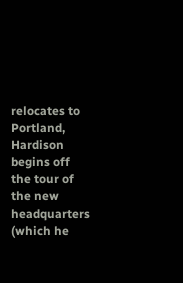relocates to Portland, Hardison begins off the tour of the new headquarters (which he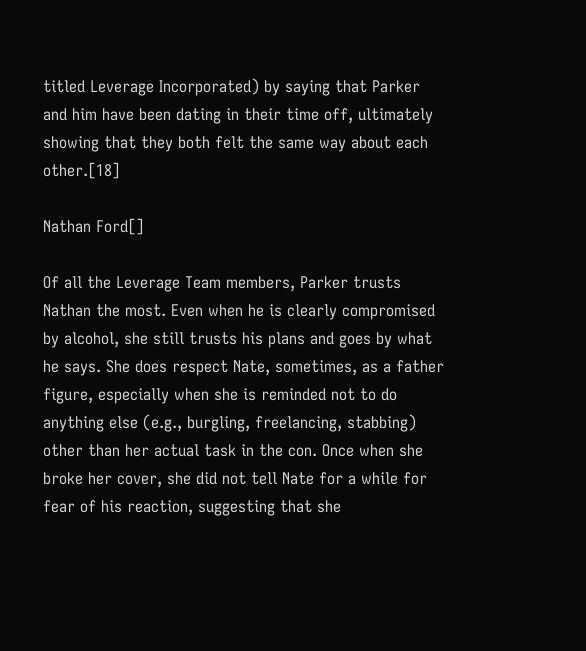titled Leverage Incorporated) by saying that Parker and him have been dating in their time off, ultimately showing that they both felt the same way about each other.[18]

Nathan Ford[]

Of all the Leverage Team members, Parker trusts Nathan the most. Even when he is clearly compromised by alcohol, she still trusts his plans and goes by what he says. She does respect Nate, sometimes, as a father figure, especially when she is reminded not to do anything else (e.g., burgling, freelancing, stabbing) other than her actual task in the con. Once when she broke her cover, she did not tell Nate for a while for fear of his reaction, suggesting that she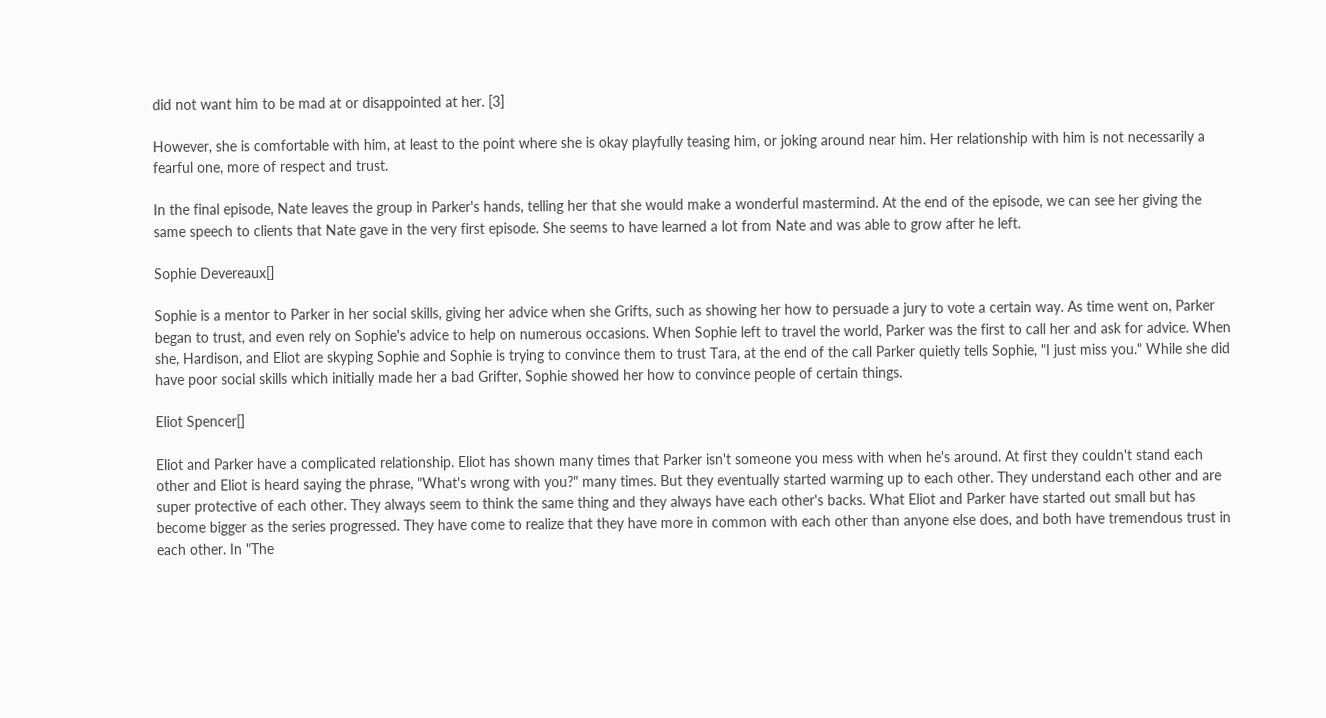did not want him to be mad at or disappointed at her. [3]

However, she is comfortable with him, at least to the point where she is okay playfully teasing him, or joking around near him. Her relationship with him is not necessarily a fearful one, more of respect and trust.

In the final episode, Nate leaves the group in Parker's hands, telling her that she would make a wonderful mastermind. At the end of the episode, we can see her giving the same speech to clients that Nate gave in the very first episode. She seems to have learned a lot from Nate and was able to grow after he left.

Sophie Devereaux[]

Sophie is a mentor to Parker in her social skills, giving her advice when she Grifts, such as showing her how to persuade a jury to vote a certain way. As time went on, Parker began to trust, and even rely on Sophie's advice to help on numerous occasions. When Sophie left to travel the world, Parker was the first to call her and ask for advice. When she, Hardison, and Eliot are skyping Sophie and Sophie is trying to convince them to trust Tara, at the end of the call Parker quietly tells Sophie, "I just miss you." While she did have poor social skills which initially made her a bad Grifter, Sophie showed her how to convince people of certain things.

Eliot Spencer[]

Eliot and Parker have a complicated relationship. Eliot has shown many times that Parker isn't someone you mess with when he's around. At first they couldn't stand each other and Eliot is heard saying the phrase, "What's wrong with you?" many times. But they eventually started warming up to each other. They understand each other and are super protective of each other. They always seem to think the same thing and they always have each other's backs. What Eliot and Parker have started out small but has become bigger as the series progressed. They have come to realize that they have more in common with each other than anyone else does, and both have tremendous trust in each other. In "The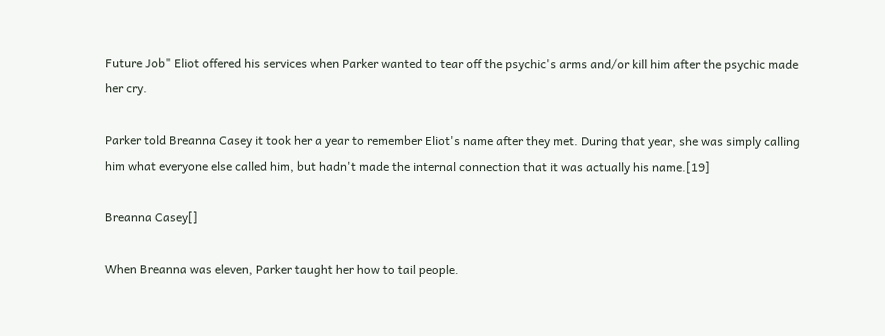Future Job" Eliot offered his services when Parker wanted to tear off the psychic's arms and/or kill him after the psychic made her cry.

Parker told Breanna Casey it took her a year to remember Eliot's name after they met. During that year, she was simply calling him what everyone else called him, but hadn't made the internal connection that it was actually his name.[19]

Breanna Casey[]

When Breanna was eleven, Parker taught her how to tail people.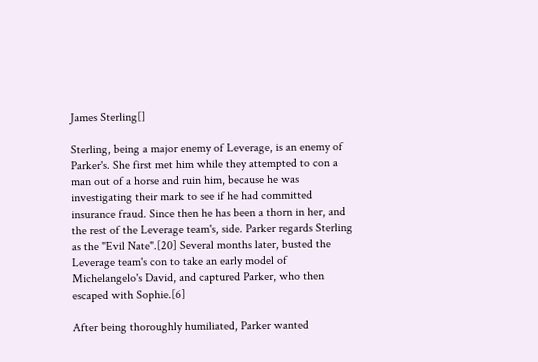James Sterling[]

Sterling, being a major enemy of Leverage, is an enemy of Parker's. She first met him while they attempted to con a man out of a horse and ruin him, because he was investigating their mark to see if he had committed insurance fraud. Since then he has been a thorn in her, and the rest of the Leverage team's, side. Parker regards Sterling as the "Evil Nate".[20] Several months later, busted the Leverage team's con to take an early model of Michelangelo's David, and captured Parker, who then escaped with Sophie.[6]

After being thoroughly humiliated, Parker wanted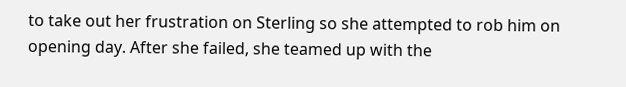to take out her frustration on Sterling so she attempted to rob him on opening day. After she failed, she teamed up with the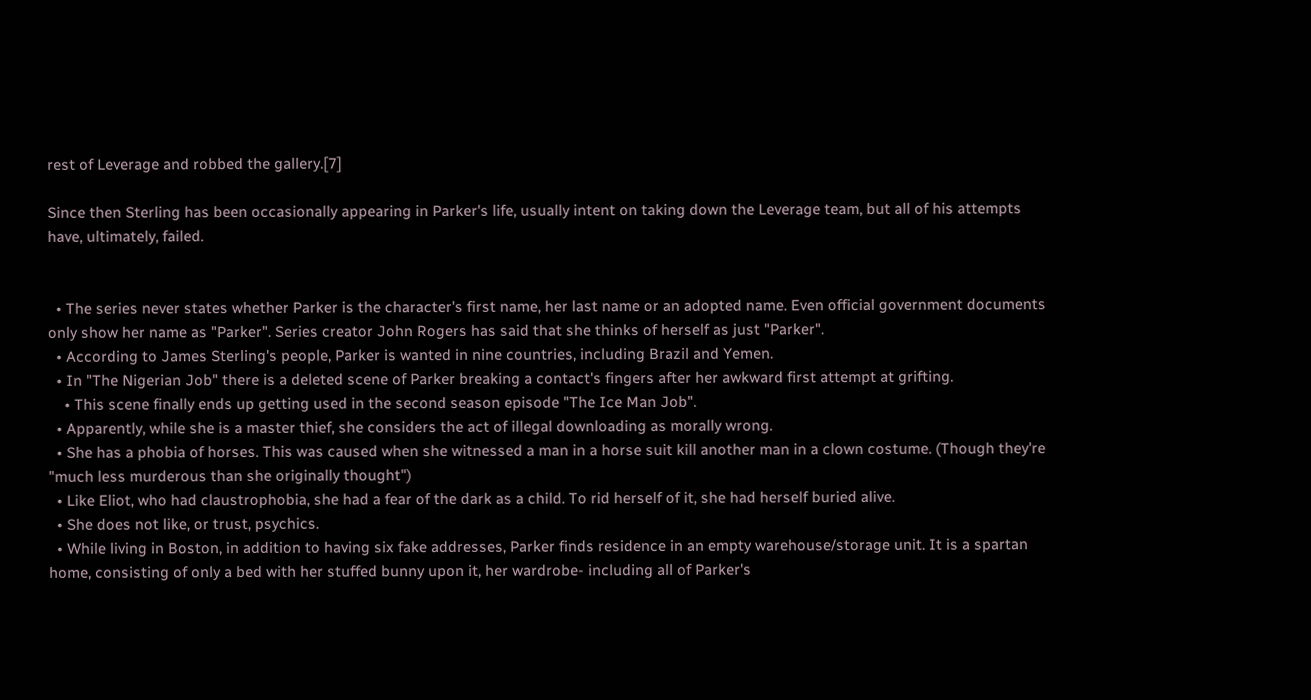rest of Leverage and robbed the gallery.[7]

Since then Sterling has been occasionally appearing in Parker's life, usually intent on taking down the Leverage team, but all of his attempts have, ultimately, failed.


  • The series never states whether Parker is the character's first name, her last name or an adopted name. Even official government documents only show her name as "Parker". Series creator John Rogers has said that she thinks of herself as just "Parker".
  • According to James Sterling's people, Parker is wanted in nine countries, including Brazil and Yemen.
  • In "The Nigerian Job" there is a deleted scene of Parker breaking a contact's fingers after her awkward first attempt at grifting.
    • This scene finally ends up getting used in the second season episode "The Ice Man Job".
  • Apparently, while she is a master thief, she considers the act of illegal downloading as morally wrong.
  • She has a phobia of horses. This was caused when she witnessed a man in a horse suit kill another man in a clown costume. (Though they're "much less murderous than she originally thought")
  • Like Eliot, who had claustrophobia, she had a fear of the dark as a child. To rid herself of it, she had herself buried alive.
  • She does not like, or trust, psychics.
  • While living in Boston, in addition to having six fake addresses, Parker finds residence in an empty warehouse/storage unit. It is a spartan home, consisting of only a bed with her stuffed bunny upon it, her wardrobe- including all of Parker's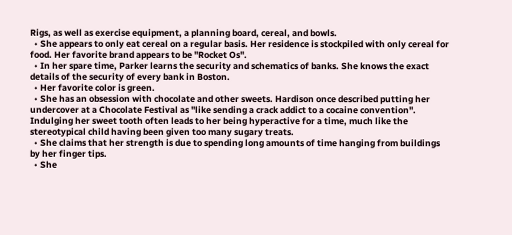Rigs, as well as exercise equipment, a planning board, cereal, and bowls.
  • She appears to only eat cereal on a regular basis. Her residence is stockpiled with only cereal for food. Her favorite brand appears to be "Rocket Os".
  • In her spare time, Parker learns the security and schematics of banks. She knows the exact details of the security of every bank in Boston.
  • Her favorite color is green.
  • She has an obsession with chocolate and other sweets. Hardison once described putting her undercover at a Chocolate Festival as "like sending a crack addict to a cocaine convention". Indulging her sweet tooth often leads to her being hyperactive for a time, much like the stereotypical child having been given too many sugary treats.
  • She claims that her strength is due to spending long amounts of time hanging from buildings by her finger tips.
  • She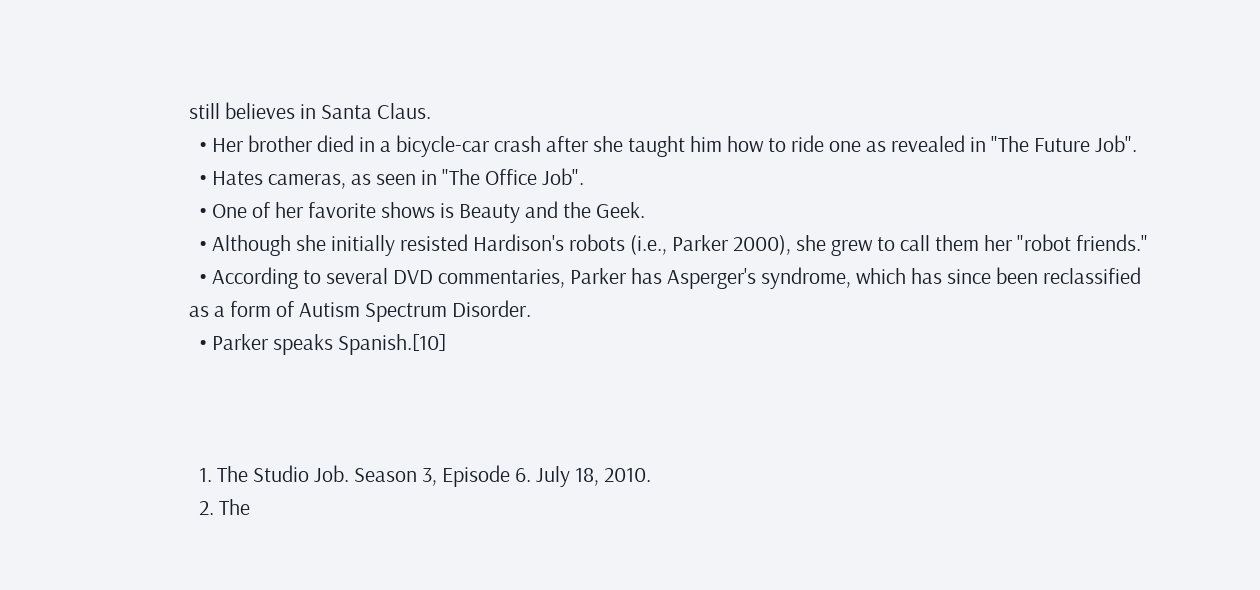still believes in Santa Claus.
  • Her brother died in a bicycle-car crash after she taught him how to ride one as revealed in "The Future Job".
  • Hates cameras, as seen in "The Office Job".
  • One of her favorite shows is Beauty and the Geek.
  • Although she initially resisted Hardison's robots (i.e., Parker 2000), she grew to call them her "robot friends."
  • According to several DVD commentaries, Parker has Asperger's syndrome, which has since been reclassified as a form of Autism Spectrum Disorder.
  • Parker speaks Spanish.[10]



  1. The Studio Job. Season 3, Episode 6. July 18, 2010.
  2. The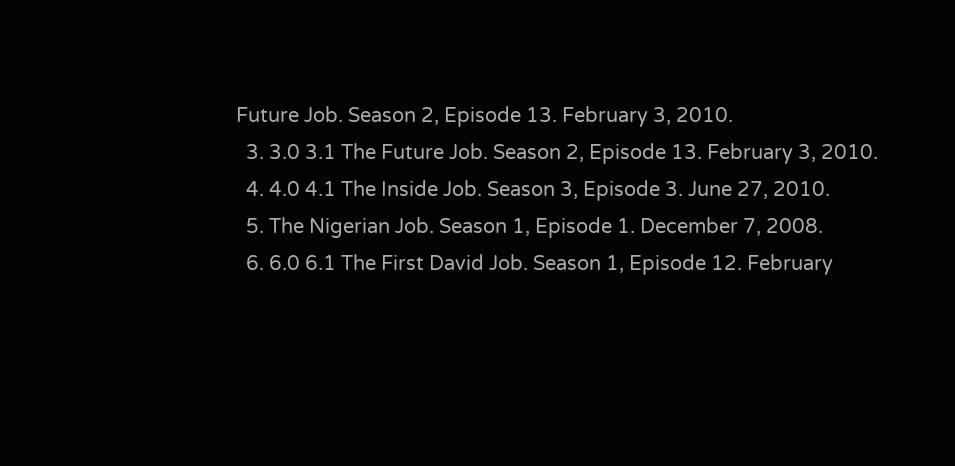Future Job. Season 2, Episode 13. February 3, 2010.
  3. 3.0 3.1 The Future Job. Season 2, Episode 13. February 3, 2010.
  4. 4.0 4.1 The Inside Job. Season 3, Episode 3. June 27, 2010.
  5. The Nigerian Job. Season 1, Episode 1. December 7, 2008.
  6. 6.0 6.1 The First David Job. Season 1, Episode 12. February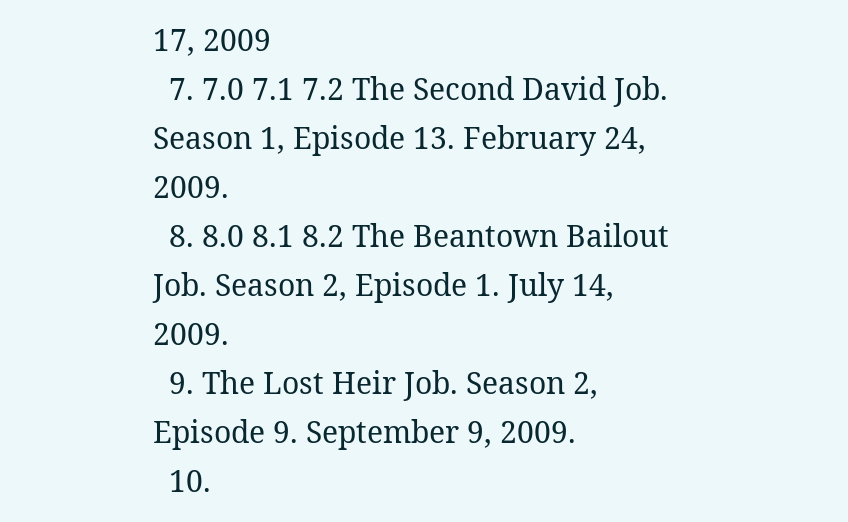17, 2009
  7. 7.0 7.1 7.2 The Second David Job. Season 1, Episode 13. February 24, 2009.
  8. 8.0 8.1 8.2 The Beantown Bailout Job. Season 2, Episode 1. July 14, 2009.
  9. The Lost Heir Job. Season 2, Episode 9. September 9, 2009.
  10.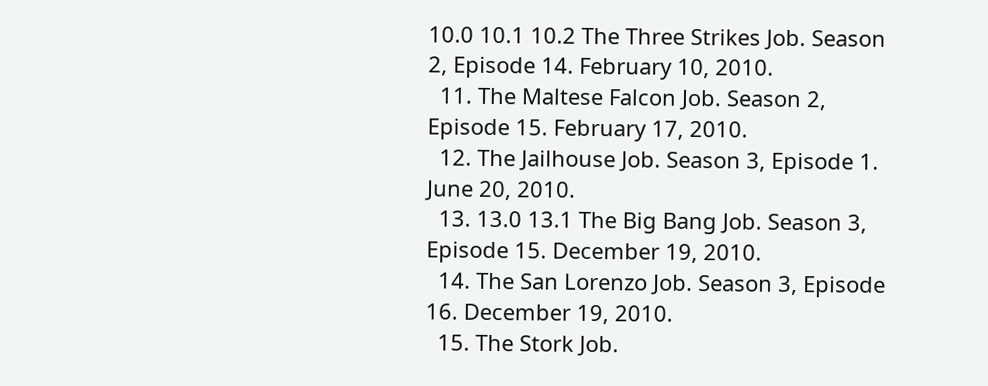10.0 10.1 10.2 The Three Strikes Job. Season 2, Episode 14. February 10, 2010.
  11. The Maltese Falcon Job. Season 2, Episode 15. February 17, 2010.
  12. The Jailhouse Job. Season 3, Episode 1. June 20, 2010.
  13. 13.0 13.1 The Big Bang Job. Season 3, Episode 15. December 19, 2010.
  14. The San Lorenzo Job. Season 3, Episode 16. December 19, 2010.
  15. The Stork Job.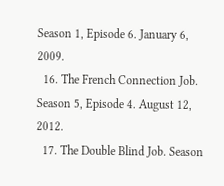Season 1, Episode 6. January 6, 2009.
  16. The French Connection Job. Season 5, Episode 4. August 12, 2012.
  17. The Double Blind Job. Season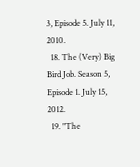3, Episode 5. July 11, 2010.
  18. The (Very) Big Bird Job. Season 5, Episode 1. July 15, 2012.
  19. "The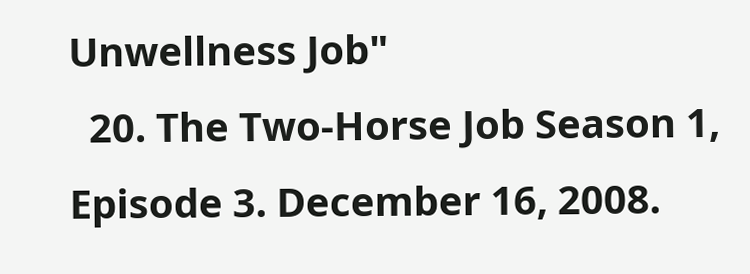Unwellness Job"
  20. The Two-Horse Job Season 1, Episode 3. December 16, 2008.